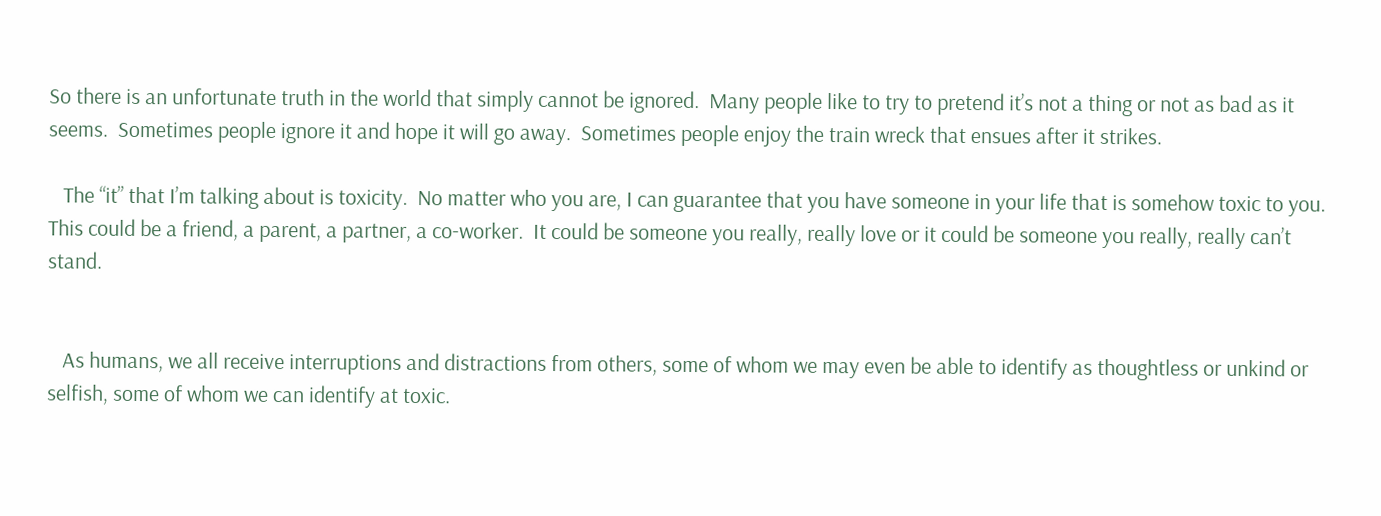So there is an unfortunate truth in the world that simply cannot be ignored.  Many people like to try to pretend it’s not a thing or not as bad as it seems.  Sometimes people ignore it and hope it will go away.  Sometimes people enjoy the train wreck that ensues after it strikes.

   The “it” that I’m talking about is toxicity.  No matter who you are, I can guarantee that you have someone in your life that is somehow toxic to you.  This could be a friend, a parent, a partner, a co-worker.  It could be someone you really, really love or it could be someone you really, really can’t stand.


   As humans, we all receive interruptions and distractions from others, some of whom we may even be able to identify as thoughtless or unkind or selfish, some of whom we can identify at toxic.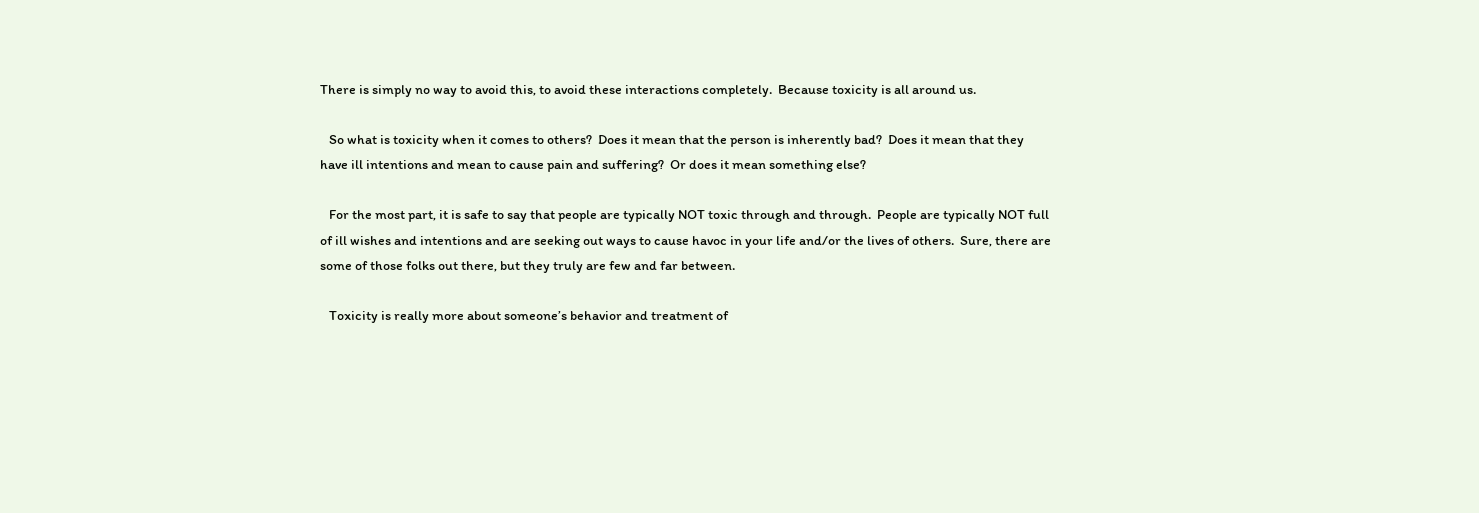There is simply no way to avoid this, to avoid these interactions completely.  Because toxicity is all around us.

   So what is toxicity when it comes to others?  Does it mean that the person is inherently bad?  Does it mean that they have ill intentions and mean to cause pain and suffering?  Or does it mean something else?

   For the most part, it is safe to say that people are typically NOT toxic through and through.  People are typically NOT full of ill wishes and intentions and are seeking out ways to cause havoc in your life and/or the lives of others.  Sure, there are some of those folks out there, but they truly are few and far between.

   Toxicity is really more about someone’s behavior and treatment of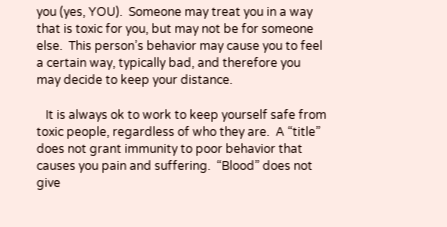you (yes, YOU).  Someone may treat you in a way that is toxic for you, but may not be for someone else.  This person’s behavior may cause you to feel a certain way, typically bad, and therefore you may decide to keep your distance.

   It is always ok to work to keep yourself safe from toxic people, regardless of who they are.  A “title” does not grant immunity to poor behavior that causes you pain and suffering.  “Blood” does not give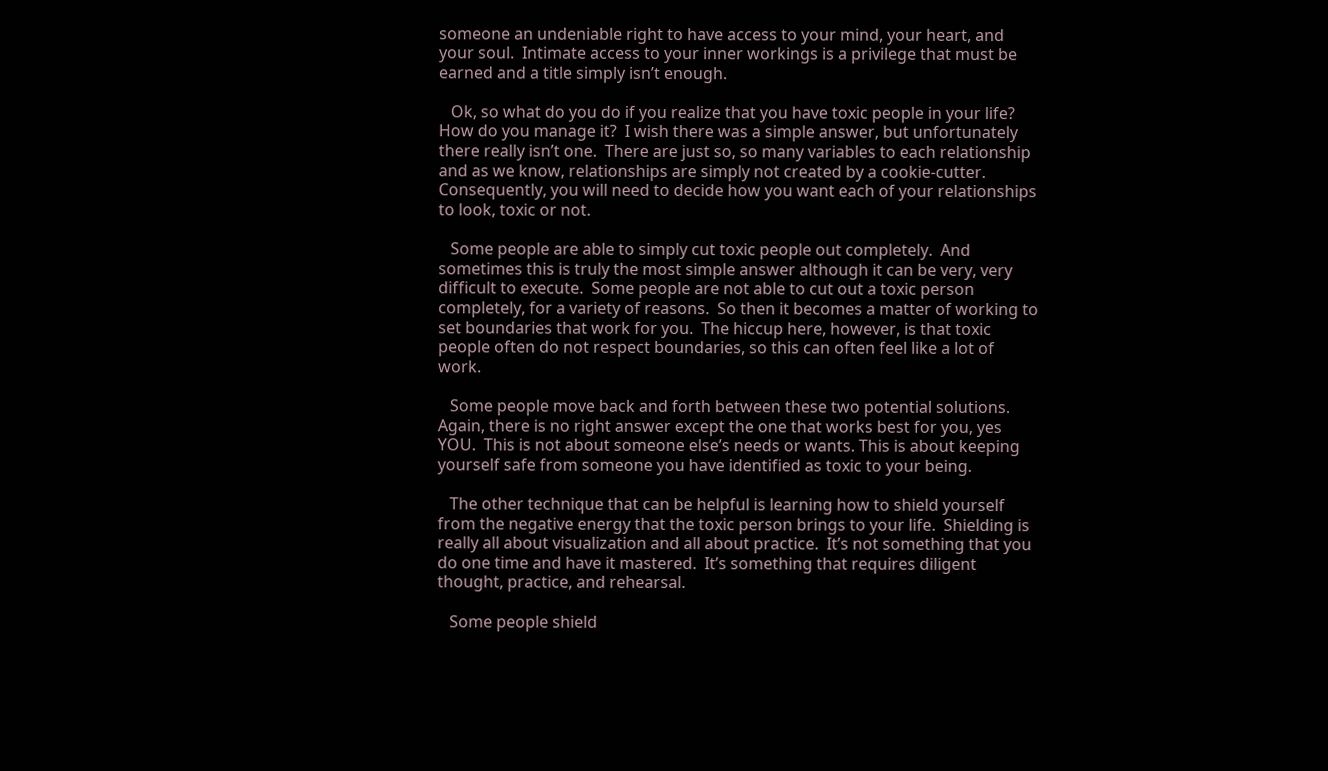someone an undeniable right to have access to your mind, your heart, and your soul.  Intimate access to your inner workings is a privilege that must be earned and a title simply isn’t enough.

   Ok, so what do you do if you realize that you have toxic people in your life?  How do you manage it?  I wish there was a simple answer, but unfortunately there really isn’t one.  There are just so, so many variables to each relationship and as we know, relationships are simply not created by a cookie-cutter.  Consequently, you will need to decide how you want each of your relationships to look, toxic or not.

   Some people are able to simply cut toxic people out completely.  And sometimes this is truly the most simple answer although it can be very, very difficult to execute.  Some people are not able to cut out a toxic person completely, for a variety of reasons.  So then it becomes a matter of working to set boundaries that work for you.  The hiccup here, however, is that toxic people often do not respect boundaries, so this can often feel like a lot of work.

   Some people move back and forth between these two potential solutions.  Again, there is no right answer except the one that works best for you, yes YOU.  This is not about someone else’s needs or wants. This is about keeping yourself safe from someone you have identified as toxic to your being.

   The other technique that can be helpful is learning how to shield yourself from the negative energy that the toxic person brings to your life.  Shielding is really all about visualization and all about practice.  It’s not something that you do one time and have it mastered.  It’s something that requires diligent thought, practice, and rehearsal.

   Some people shield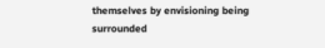themselves by envisioning being surrounded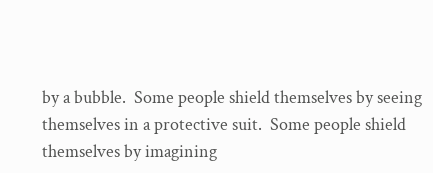by a bubble.  Some people shield themselves by seeing themselves in a protective suit.  Some people shield themselves by imagining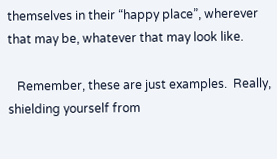themselves in their “happy place”, wherever that may be, whatever that may look like.

   Remember, these are just examples.  Really, shielding yourself from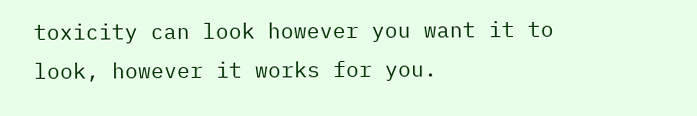toxicity can look however you want it to look, however it works for you.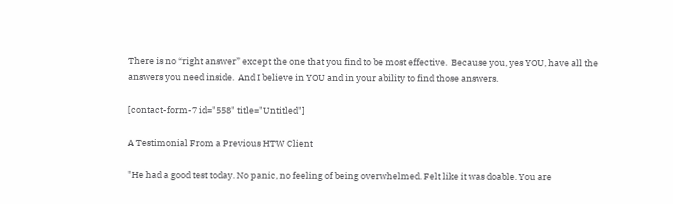There is no “right answer” except the one that you find to be most effective.  Because you, yes YOU, have all the answers you need inside.  And I believe in YOU and in your ability to find those answers.

[contact-form-7 id="558" title="Untitled"]

A Testimonial From a Previous HTW Client

"He had a good test today. No panic, no feeling of being overwhelmed. Felt like it was doable. You are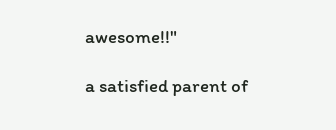awesome!!"

a satisfied parent of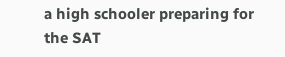a high schooler preparing for the SAT